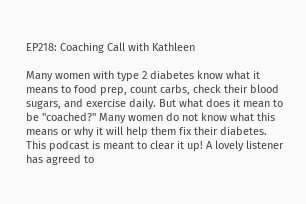EP218: Coaching Call with Kathleen

Many women with type 2 diabetes know what it means to food prep, count carbs, check their blood sugars, and exercise daily. But what does it mean to be "coached?" Many women do not know what this means or why it will help them fix their diabetes. This podcast is meant to clear it up! A lovely listener has agreed to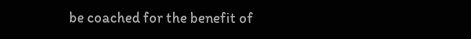be coached for the benefit of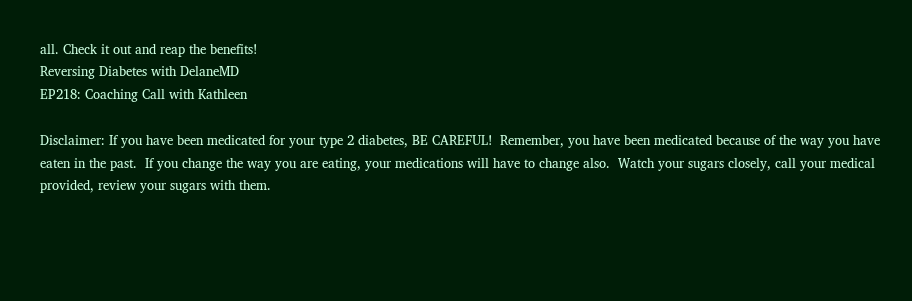all. Check it out and reap the benefits!
Reversing Diabetes with DelaneMD
EP218: Coaching Call with Kathleen

Disclaimer: If you have been medicated for your type 2 diabetes, BE CAREFUL!  Remember, you have been medicated because of the way you have eaten in the past.  If you change the way you are eating, your medications will have to change also.  Watch your sugars closely, call your medical provided, review your sugars with them.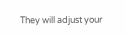They will adjust your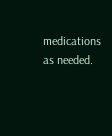medications as needed.